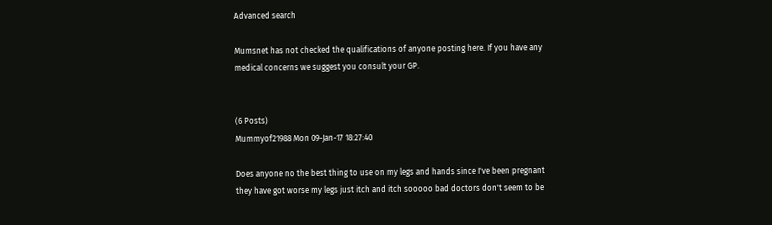Advanced search

Mumsnet has not checked the qualifications of anyone posting here. If you have any medical concerns we suggest you consult your GP.


(6 Posts)
Mummyof21988 Mon 09-Jan-17 18:27:40

Does anyone no the best thing to use on my legs and hands since I've been pregnant they have got worse my legs just itch and itch sooooo bad doctors don't seem to be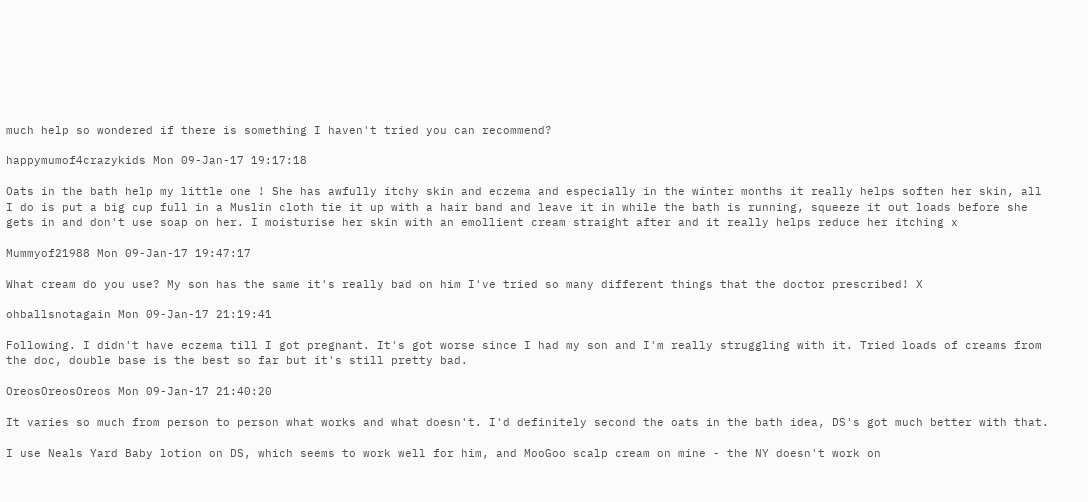much help so wondered if there is something I haven't tried you can recommend?

happymumof4crazykids Mon 09-Jan-17 19:17:18

Oats in the bath help my little one ! She has awfully itchy skin and eczema and especially in the winter months it really helps soften her skin, all I do is put a big cup full in a Muslin cloth tie it up with a hair band and leave it in while the bath is running, squeeze it out loads before she gets in and don't use soap on her. I moisturise her skin with an emollient cream straight after and it really helps reduce her itching x

Mummyof21988 Mon 09-Jan-17 19:47:17

What cream do you use? My son has the same it's really bad on him I've tried so many different things that the doctor prescribed! X

ohballsnotagain Mon 09-Jan-17 21:19:41

Following. I didn't have eczema till I got pregnant. It's got worse since I had my son and I'm really struggling with it. Tried loads of creams from the doc, double base is the best so far but it's still pretty bad.

OreosOreosOreos Mon 09-Jan-17 21:40:20

It varies so much from person to person what works and what doesn't. I'd definitely second the oats in the bath idea, DS's got much better with that.

I use Neals Yard Baby lotion on DS, which seems to work well for him, and MooGoo scalp cream on mine - the NY doesn't work on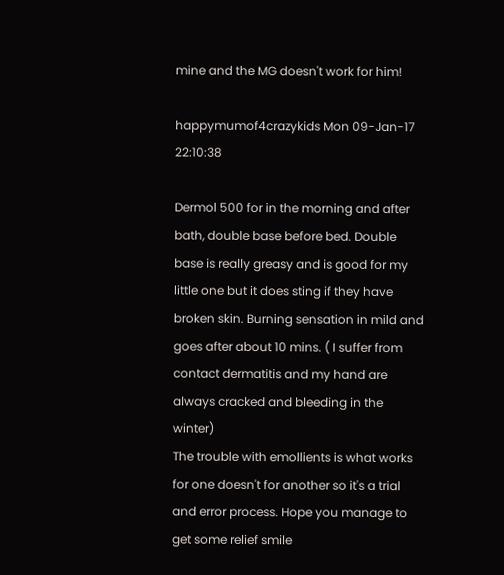mine and the MG doesn't work for him!

happymumof4crazykids Mon 09-Jan-17 22:10:38

Dermol 500 for in the morning and after bath, double base before bed. Double base is really greasy and is good for my little one but it does sting if they have broken skin. Burning sensation in mild and goes after about 10 mins. ( I suffer from contact dermatitis and my hand are always cracked and bleeding in the winter)
The trouble with emollients is what works for one doesn't for another so it's a trial and error process. Hope you manage to get some relief smile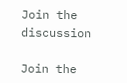Join the discussion

Join the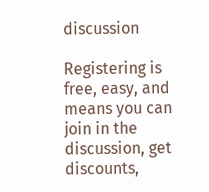discussion

Registering is free, easy, and means you can join in the discussion, get discounts,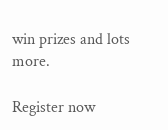win prizes and lots more.

Register now